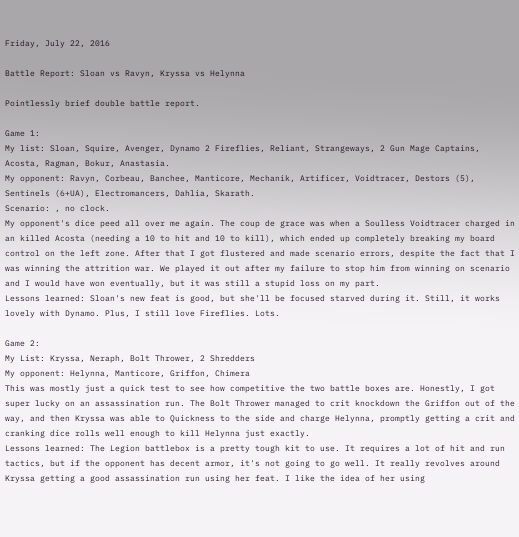Friday, July 22, 2016

Battle Report: Sloan vs Ravyn, Kryssa vs Helynna

Pointlessly brief double battle report.

Game 1:
My list: Sloan, Squire, Avenger, Dynamo 2 Fireflies, Reliant, Strangeways, 2 Gun Mage Captains, Acosta, Ragman, Bokur, Anastasia.
My opponent: Ravyn, Corbeau, Banchee, Manticore, Mechanik, Artificer, Voidtracer, Destors (5), Sentinels (6+UA), Electromancers, Dahlia, Skarath.
Scenario: , no clock.
My opponent's dice peed all over me again. The coup de grace was when a Soulless Voidtracer charged in an killed Acosta (needing a 10 to hit and 10 to kill), which ended up completely breaking my board control on the left zone. After that I got flustered and made scenario errors, despite the fact that I was winning the attrition war. We played it out after my failure to stop him from winning on scenario and I would have won eventually, but it was still a stupid loss on my part.
Lessons learned: Sloan's new feat is good, but she'll be focused starved during it. Still, it works lovely with Dynamo. Plus, I still love Fireflies. Lots.

Game 2:
My List: Kryssa, Neraph, Bolt Thrower, 2 Shredders
My opponent: Helynna, Manticore, Griffon, Chimera
This was mostly just a quick test to see how competitive the two battle boxes are. Honestly, I got super lucky on an assassination run. The Bolt Thrower managed to crit knockdown the Griffon out of the way, and then Kryssa was able to Quickness to the side and charge Helynna, promptly getting a crit and cranking dice rolls well enough to kill Helynna just exactly.
Lessons learned: The Legion battlebox is a pretty tough kit to use. It requires a lot of hit and run tactics, but if the opponent has decent armor, it's not going to go well. It really revolves around Kryssa getting a good assassination run using her feat. I like the idea of her using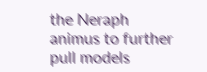the Neraph animus to further pull models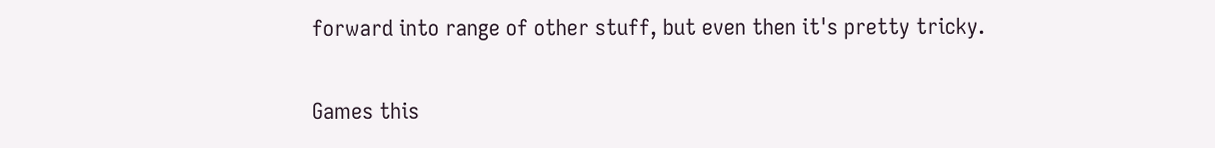forward into range of other stuff, but even then it's pretty tricky.

Games this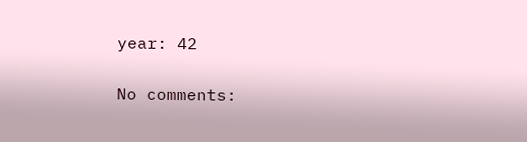year: 42

No comments: